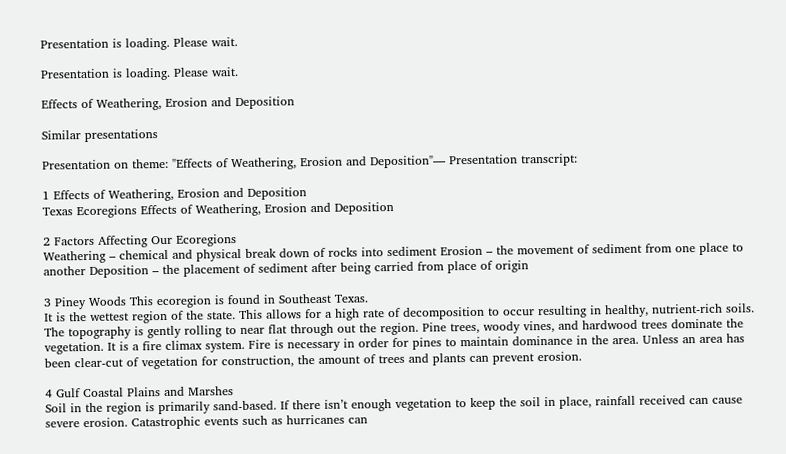Presentation is loading. Please wait.

Presentation is loading. Please wait.

Effects of Weathering, Erosion and Deposition

Similar presentations

Presentation on theme: "Effects of Weathering, Erosion and Deposition"— Presentation transcript:

1 Effects of Weathering, Erosion and Deposition
Texas Ecoregions Effects of Weathering, Erosion and Deposition

2 Factors Affecting Our Ecoregions
Weathering – chemical and physical break down of rocks into sediment Erosion – the movement of sediment from one place to another Deposition – the placement of sediment after being carried from place of origin

3 Piney Woods This ecoregion is found in Southeast Texas.
It is the wettest region of the state. This allows for a high rate of decomposition to occur resulting in healthy, nutrient-rich soils. The topography is gently rolling to near flat through out the region. Pine trees, woody vines, and hardwood trees dominate the vegetation. It is a fire climax system. Fire is necessary in order for pines to maintain dominance in the area. Unless an area has been clear-cut of vegetation for construction, the amount of trees and plants can prevent erosion.

4 Gulf Coastal Plains and Marshes
Soil in the region is primarily sand-based. If there isn’t enough vegetation to keep the soil in place, rainfall received can cause severe erosion. Catastrophic events such as hurricanes can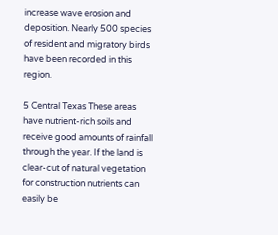increase wave erosion and deposition. Nearly 500 species of resident and migratory birds have been recorded in this region.

5 Central Texas These areas have nutrient-rich soils and receive good amounts of rainfall through the year. If the land is clear-cut of natural vegetation for construction nutrients can easily be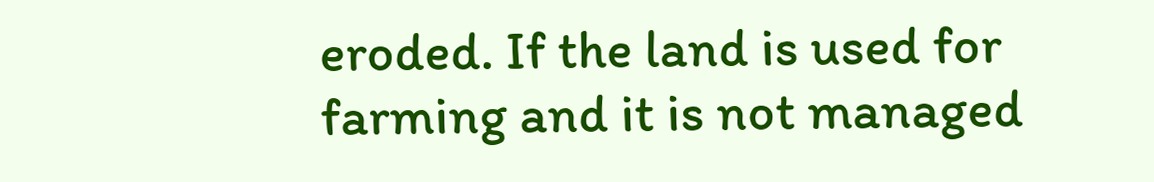eroded. If the land is used for farming and it is not managed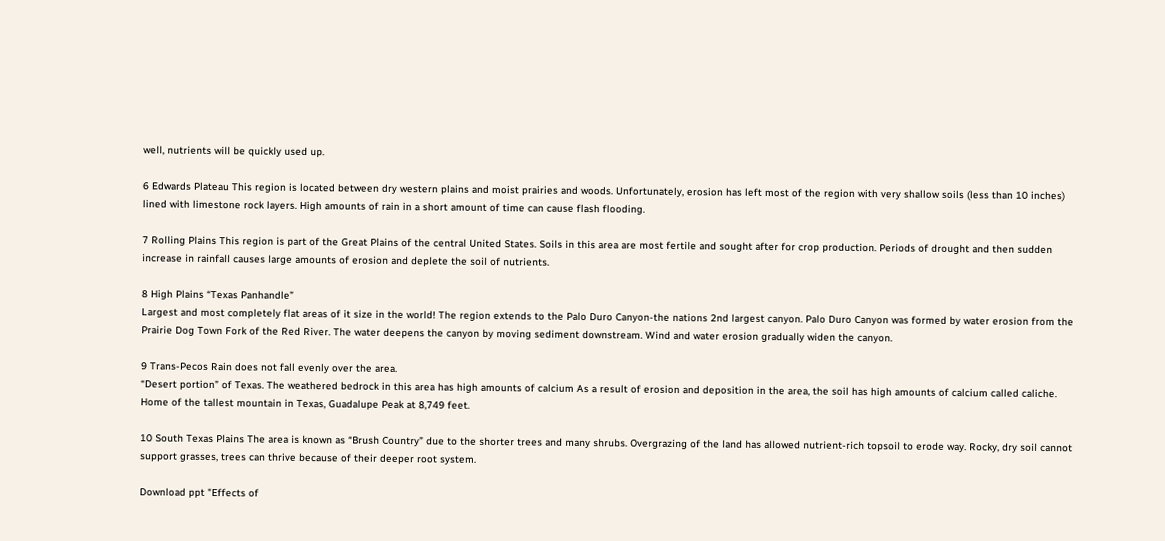well, nutrients will be quickly used up.

6 Edwards Plateau This region is located between dry western plains and moist prairies and woods. Unfortunately, erosion has left most of the region with very shallow soils (less than 10 inches) lined with limestone rock layers. High amounts of rain in a short amount of time can cause flash flooding.

7 Rolling Plains This region is part of the Great Plains of the central United States. Soils in this area are most fertile and sought after for crop production. Periods of drought and then sudden increase in rainfall causes large amounts of erosion and deplete the soil of nutrients.

8 High Plains “Texas Panhandle”
Largest and most completely flat areas of it size in the world! The region extends to the Palo Duro Canyon-the nations 2nd largest canyon. Palo Duro Canyon was formed by water erosion from the Prairie Dog Town Fork of the Red River. The water deepens the canyon by moving sediment downstream. Wind and water erosion gradually widen the canyon.

9 Trans-Pecos Rain does not fall evenly over the area.
“Desert portion” of Texas. The weathered bedrock in this area has high amounts of calcium As a result of erosion and deposition in the area, the soil has high amounts of calcium called caliche. Home of the tallest mountain in Texas, Guadalupe Peak at 8,749 feet.

10 South Texas Plains The area is known as “Brush Country” due to the shorter trees and many shrubs. Overgrazing of the land has allowed nutrient-rich topsoil to erode way. Rocky, dry soil cannot support grasses, trees can thrive because of their deeper root system.

Download ppt "Effects of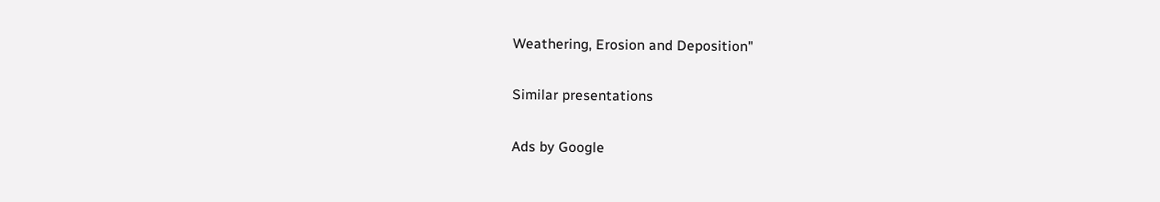Weathering, Erosion and Deposition"

Similar presentations

Ads by Google